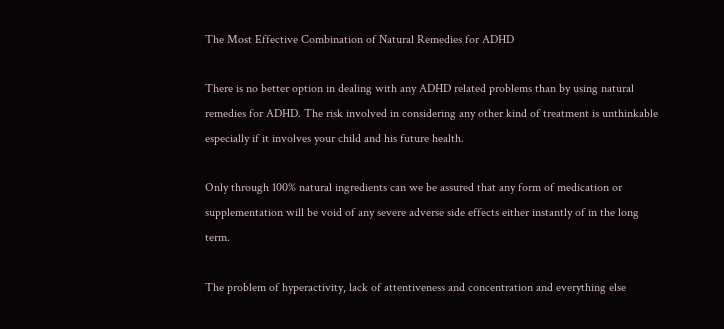The Most Effective Combination of Natural Remedies for ADHD

There is no better option in dealing with any ADHD related problems than by using natural remedies for ADHD. The risk involved in considering any other kind of treatment is unthinkable especially if it involves your child and his future health.

Only through 100% natural ingredients can we be assured that any form of medication or supplementation will be void of any severe adverse side effects either instantly of in the long term.

The problem of hyperactivity, lack of attentiveness and concentration and everything else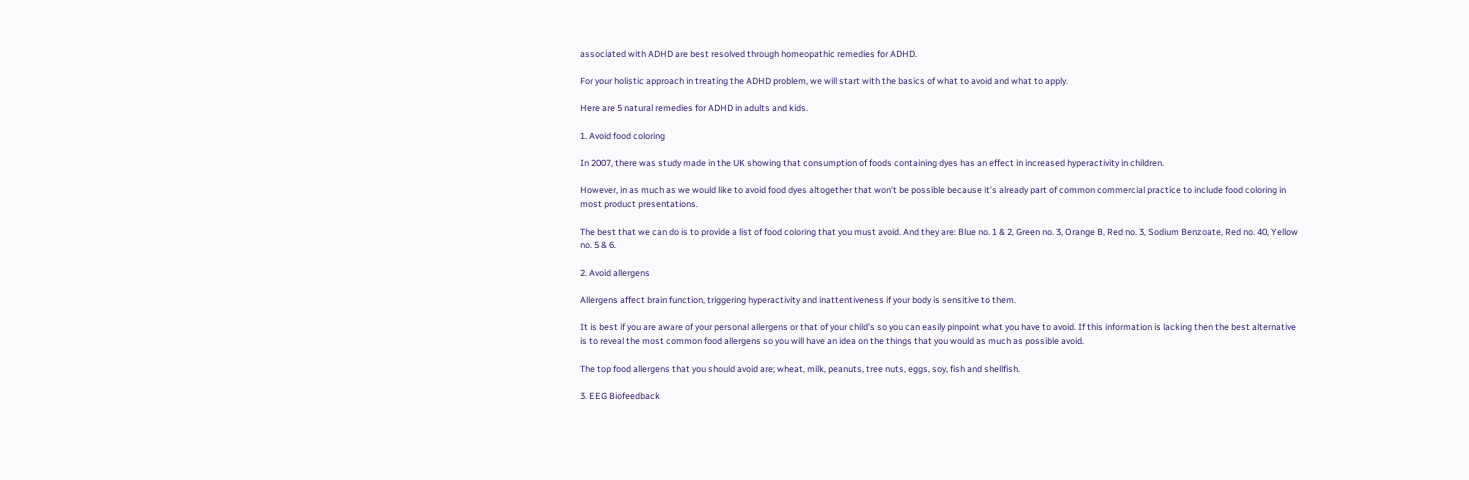associated with ADHD are best resolved through homeopathic remedies for ADHD.

For your holistic approach in treating the ADHD problem, we will start with the basics of what to avoid and what to apply.

Here are 5 natural remedies for ADHD in adults and kids.

1. Avoid food coloring

In 2007, there was study made in the UK showing that consumption of foods containing dyes has an effect in increased hyperactivity in children.

However, in as much as we would like to avoid food dyes altogether that won’t be possible because it’s already part of common commercial practice to include food coloring in most product presentations.

The best that we can do is to provide a list of food coloring that you must avoid. And they are: Blue no. 1 & 2, Green no. 3, Orange B, Red no. 3, Sodium Benzoate, Red no. 40, Yellow no. 5 & 6.

2. Avoid allergens

Allergens affect brain function, triggering hyperactivity and inattentiveness if your body is sensitive to them.

It is best if you are aware of your personal allergens or that of your child’s so you can easily pinpoint what you have to avoid. If this information is lacking then the best alternative is to reveal the most common food allergens so you will have an idea on the things that you would as much as possible avoid.

The top food allergens that you should avoid are; wheat, milk, peanuts, tree nuts, eggs, soy, fish and shellfish.

3. EEG Biofeedback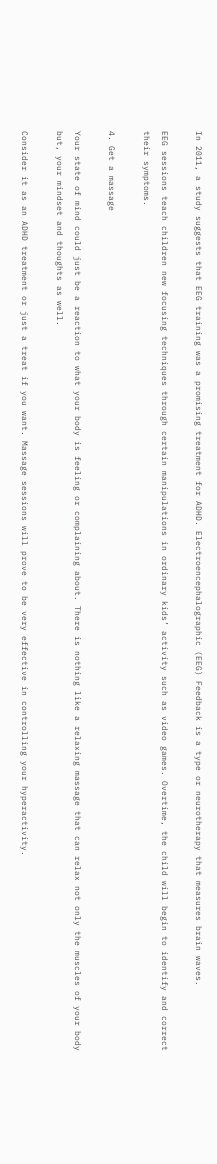In 2011, a study suggests that EEG training was a promising treatment for ADHD. Electroencephalographic (EEG) Feedback is a type or neurotherapy that measures brain waves.

EEG sessions teach children new focusing techniques through certain manipulations in ordinary kids’ activity such as video games. Overtime, the child will begin to identify and correct their symptoms.

4. Get a massage

Your state of mind could just be a reaction to what your body is feeling or complaining about. There is nothing like a relaxing massage that can relax not only the muscles of your body but, your mindset and thoughts as well.

Consider it as an ADHD treatment or just a treat if you want. Massage sessions will prove to be very effective in controlling your hyperactivity.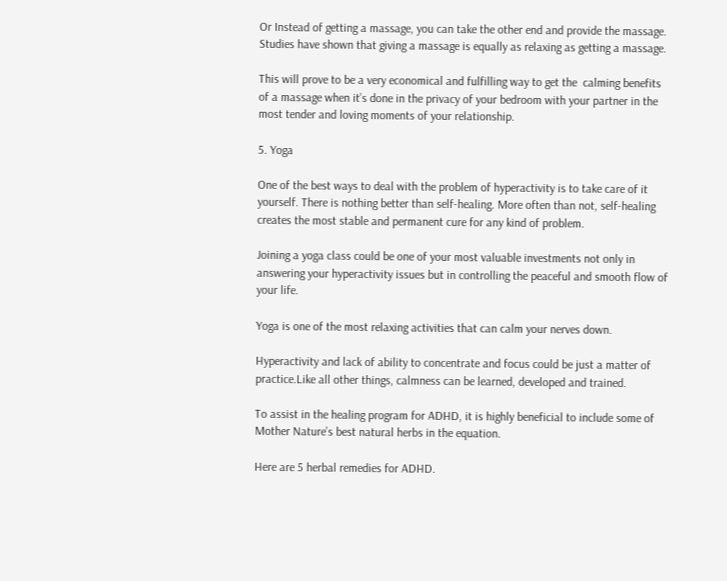Or Instead of getting a massage, you can take the other end and provide the massage. Studies have shown that giving a massage is equally as relaxing as getting a massage.

This will prove to be a very economical and fulfilling way to get the  calming benefits of a massage when it’s done in the privacy of your bedroom with your partner in the most tender and loving moments of your relationship.

5. Yoga

One of the best ways to deal with the problem of hyperactivity is to take care of it yourself. There is nothing better than self-healing. More often than not, self-healing creates the most stable and permanent cure for any kind of problem.

Joining a yoga class could be one of your most valuable investments not only in answering your hyperactivity issues but in controlling the peaceful and smooth flow of your life.

Yoga is one of the most relaxing activities that can calm your nerves down.

Hyperactivity and lack of ability to concentrate and focus could be just a matter of practice.Like all other things, calmness can be learned, developed and trained.

To assist in the healing program for ADHD, it is highly beneficial to include some of Mother Nature’s best natural herbs in the equation.

Here are 5 herbal remedies for ADHD.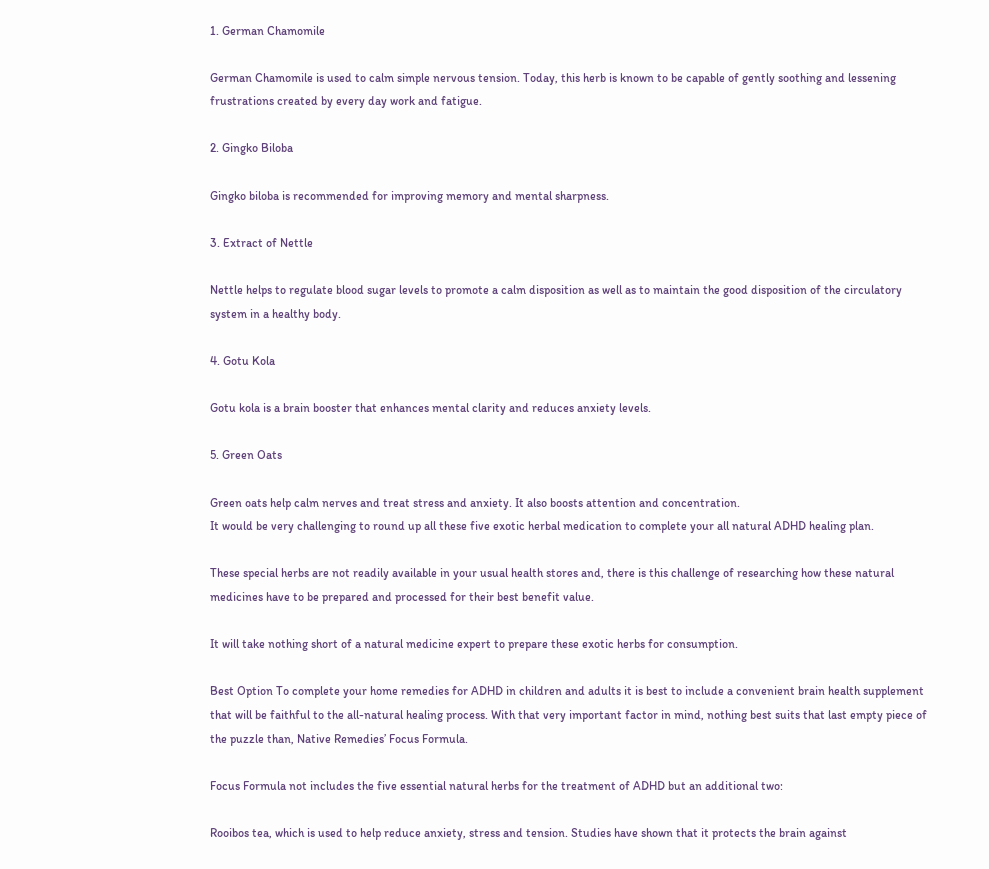1. German Chamomile

German Chamomile is used to calm simple nervous tension. Today, this herb is known to be capable of gently soothing and lessening frustrations created by every day work and fatigue.

2. Gingko Biloba

Gingko biloba is recommended for improving memory and mental sharpness.

3. Extract of Nettle

Nettle helps to regulate blood sugar levels to promote a calm disposition as well as to maintain the good disposition of the circulatory system in a healthy body.

4. Gotu Kola

Gotu kola is a brain booster that enhances mental clarity and reduces anxiety levels.

5. Green Oats

Green oats help calm nerves and treat stress and anxiety. It also boosts attention and concentration.
It would be very challenging to round up all these five exotic herbal medication to complete your all natural ADHD healing plan.

These special herbs are not readily available in your usual health stores and, there is this challenge of researching how these natural medicines have to be prepared and processed for their best benefit value.

It will take nothing short of a natural medicine expert to prepare these exotic herbs for consumption.

Best Option To complete your home remedies for ADHD in children and adults it is best to include a convenient brain health supplement that will be faithful to the all-natural healing process. With that very important factor in mind, nothing best suits that last empty piece of the puzzle than, Native Remedies’ Focus Formula.

Focus Formula not includes the five essential natural herbs for the treatment of ADHD but an additional two:

Rooibos tea, which is used to help reduce anxiety, stress and tension. Studies have shown that it protects the brain against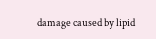damage caused by lipid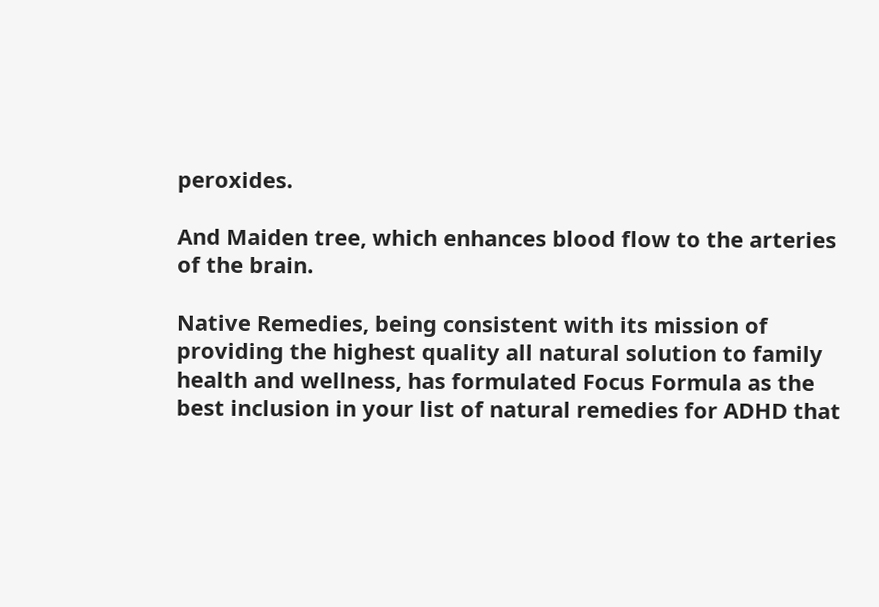peroxides.

And Maiden tree, which enhances blood flow to the arteries of the brain.

Native Remedies, being consistent with its mission of providing the highest quality all natural solution to family health and wellness, has formulated Focus Formula as the best inclusion in your list of natural remedies for ADHD that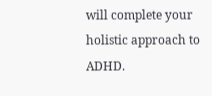will complete your holistic approach to ADHD.